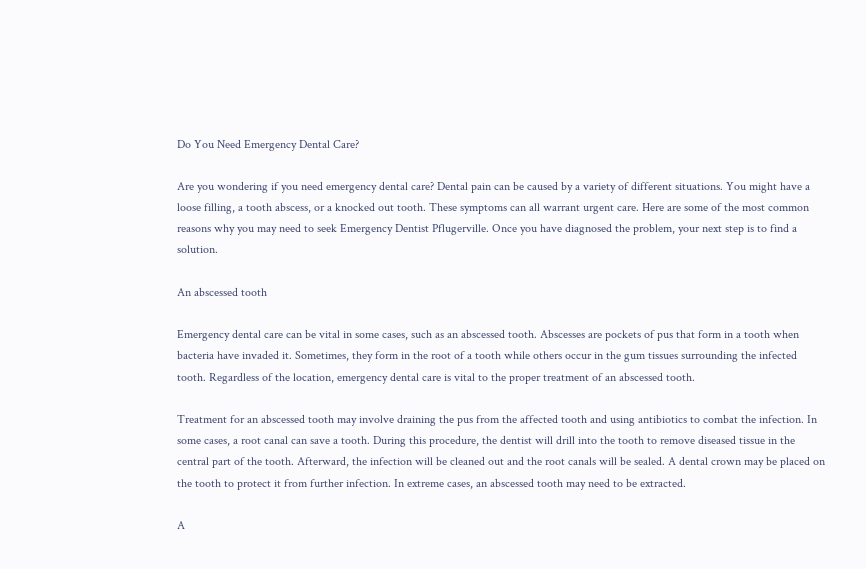Do You Need Emergency Dental Care?

Are you wondering if you need emergency dental care? Dental pain can be caused by a variety of different situations. You might have a loose filling, a tooth abscess, or a knocked out tooth. These symptoms can all warrant urgent care. Here are some of the most common reasons why you may need to seek Emergency Dentist Pflugerville. Once you have diagnosed the problem, your next step is to find a solution.

An abscessed tooth

Emergency dental care can be vital in some cases, such as an abscessed tooth. Abscesses are pockets of pus that form in a tooth when bacteria have invaded it. Sometimes, they form in the root of a tooth while others occur in the gum tissues surrounding the infected tooth. Regardless of the location, emergency dental care is vital to the proper treatment of an abscessed tooth.

Treatment for an abscessed tooth may involve draining the pus from the affected tooth and using antibiotics to combat the infection. In some cases, a root canal can save a tooth. During this procedure, the dentist will drill into the tooth to remove diseased tissue in the central part of the tooth. Afterward, the infection will be cleaned out and the root canals will be sealed. A dental crown may be placed on the tooth to protect it from further infection. In extreme cases, an abscessed tooth may need to be extracted.

A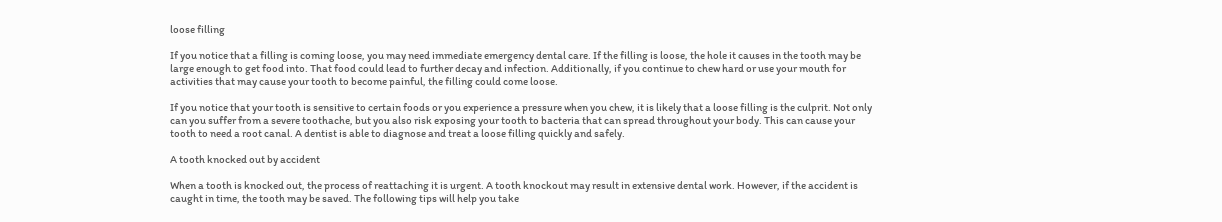loose filling

If you notice that a filling is coming loose, you may need immediate emergency dental care. If the filling is loose, the hole it causes in the tooth may be large enough to get food into. That food could lead to further decay and infection. Additionally, if you continue to chew hard or use your mouth for activities that may cause your tooth to become painful, the filling could come loose.

If you notice that your tooth is sensitive to certain foods or you experience a pressure when you chew, it is likely that a loose filling is the culprit. Not only can you suffer from a severe toothache, but you also risk exposing your tooth to bacteria that can spread throughout your body. This can cause your tooth to need a root canal. A dentist is able to diagnose and treat a loose filling quickly and safely.

A tooth knocked out by accident

When a tooth is knocked out, the process of reattaching it is urgent. A tooth knockout may result in extensive dental work. However, if the accident is caught in time, the tooth may be saved. The following tips will help you take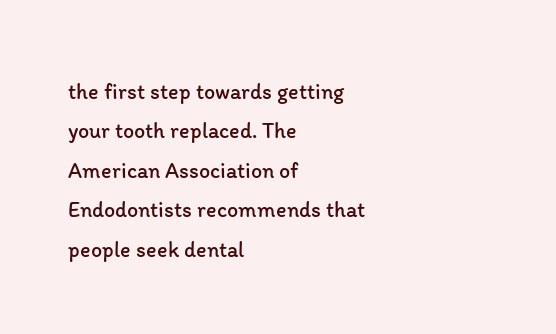the first step towards getting your tooth replaced. The American Association of Endodontists recommends that people seek dental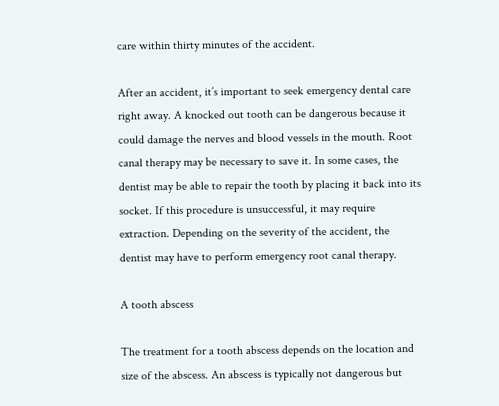care within thirty minutes of the accident.

After an accident, it’s important to seek emergency dental care right away. A knocked out tooth can be dangerous because it could damage the nerves and blood vessels in the mouth. Root canal therapy may be necessary to save it. In some cases, the dentist may be able to repair the tooth by placing it back into its socket. If this procedure is unsuccessful, it may require extraction. Depending on the severity of the accident, the dentist may have to perform emergency root canal therapy.

A tooth abscess

The treatment for a tooth abscess depends on the location and size of the abscess. An abscess is typically not dangerous but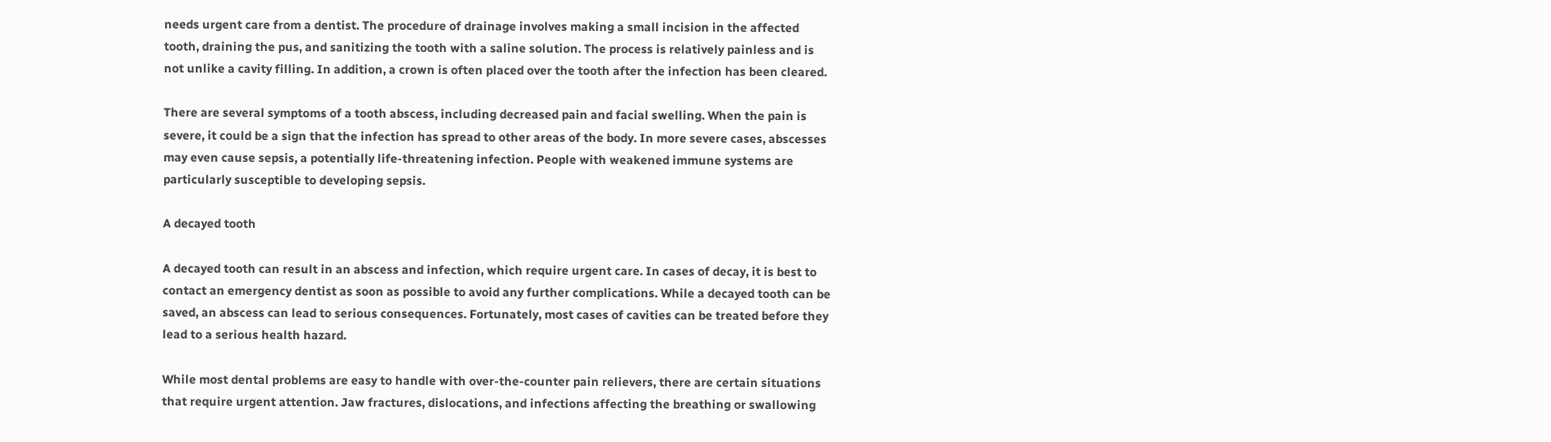needs urgent care from a dentist. The procedure of drainage involves making a small incision in the affected tooth, draining the pus, and sanitizing the tooth with a saline solution. The process is relatively painless and is not unlike a cavity filling. In addition, a crown is often placed over the tooth after the infection has been cleared.

There are several symptoms of a tooth abscess, including decreased pain and facial swelling. When the pain is severe, it could be a sign that the infection has spread to other areas of the body. In more severe cases, abscesses may even cause sepsis, a potentially life-threatening infection. People with weakened immune systems are particularly susceptible to developing sepsis.

A decayed tooth

A decayed tooth can result in an abscess and infection, which require urgent care. In cases of decay, it is best to contact an emergency dentist as soon as possible to avoid any further complications. While a decayed tooth can be saved, an abscess can lead to serious consequences. Fortunately, most cases of cavities can be treated before they lead to a serious health hazard.

While most dental problems are easy to handle with over-the-counter pain relievers, there are certain situations that require urgent attention. Jaw fractures, dislocations, and infections affecting the breathing or swallowing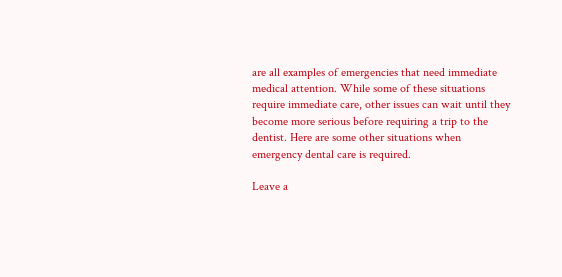are all examples of emergencies that need immediate medical attention. While some of these situations require immediate care, other issues can wait until they become more serious before requiring a trip to the dentist. Here are some other situations when emergency dental care is required.

Leave a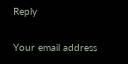Reply

Your email address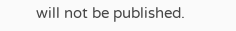will not be published.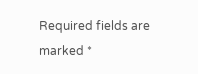Required fields are marked *